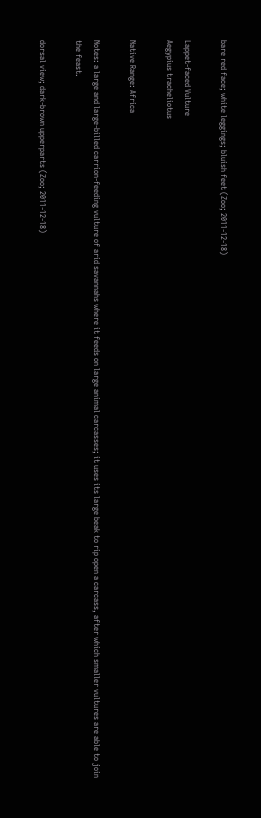bare red face; white leggings; bluish feet (Zoo; 2011-12-18)

Lappet-faced Vulture
Aegypius tracheliotus

Native Range: Africa

Notes: a large and large-billed carrion-feeding vulture of arid savannahs where it feeds on large animal carcasses; it uses its large beak to rip open a carcass, after which smaller vultures are able to join the feast.

dorsal view; dark-brown upperparts (Zoo; 2011-12-18)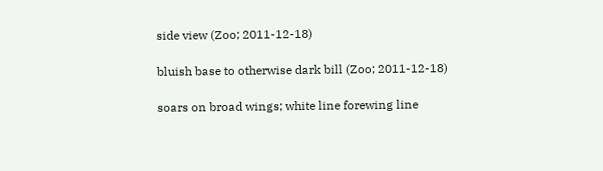side view (Zoo; 2011-12-18)

bluish base to otherwise dark bill (Zoo; 2011-12-18)

soars on broad wings; white line forewing line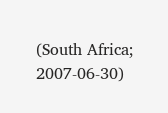(South Africa; 2007-06-30)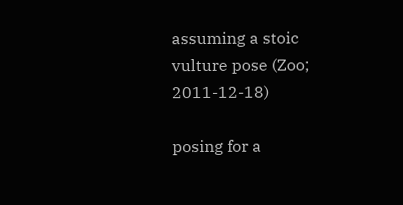assuming a stoic vulture pose (Zoo; 2011-12-18)

posing for a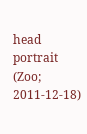head portrait (Zoo; 2011-12-18)